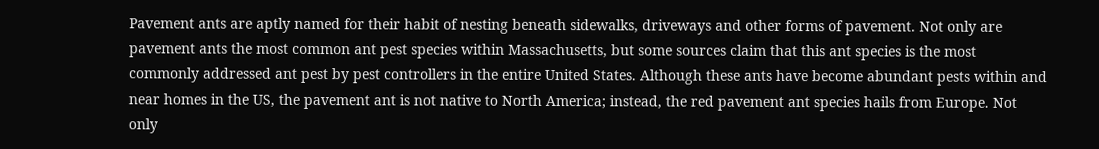Pavement ants are aptly named for their habit of nesting beneath sidewalks, driveways and other forms of pavement. Not only are pavement ants the most common ant pest species within Massachusetts, but some sources claim that this ant species is the most commonly addressed ant pest by pest controllers in the entire United States. Although these ants have become abundant pests within and near homes in the US, the pavement ant is not native to North America; instead, the red pavement ant species hails from Europe. Not only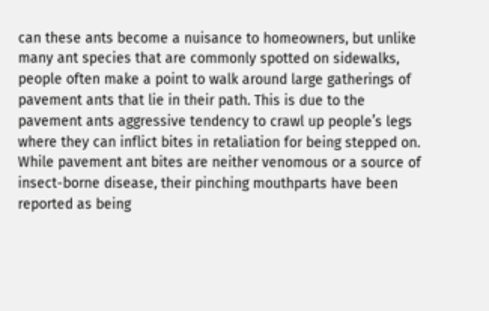can these ants become a nuisance to homeowners, but unlike many ant species that are commonly spotted on sidewalks, people often make a point to walk around large gatherings of pavement ants that lie in their path. This is due to the pavement ants aggressive tendency to crawl up people’s legs where they can inflict bites in retaliation for being stepped on. While pavement ant bites are neither venomous or a source of insect-borne disease, their pinching mouthparts have been reported as being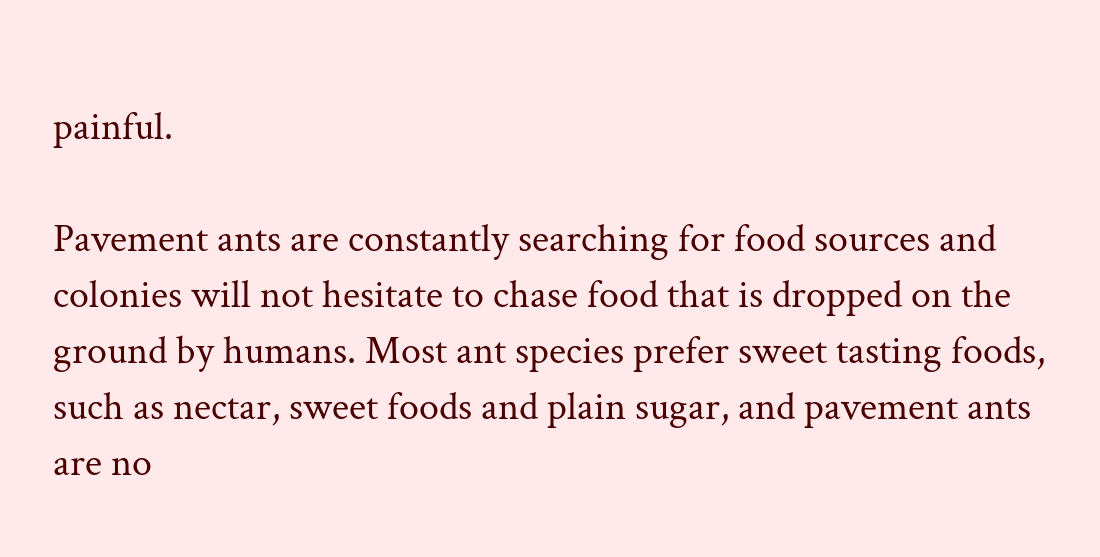painful.

Pavement ants are constantly searching for food sources and colonies will not hesitate to chase food that is dropped on the ground by humans. Most ant species prefer sweet tasting foods, such as nectar, sweet foods and plain sugar, and pavement ants are no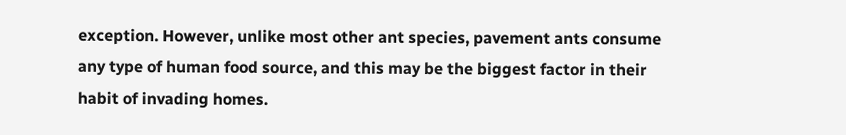exception. However, unlike most other ant species, pavement ants consume any type of human food source, and this may be the biggest factor in their habit of invading homes.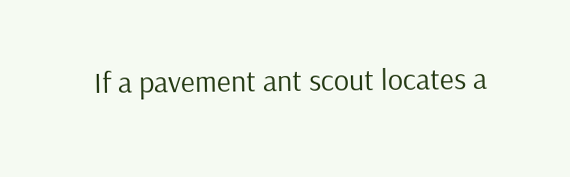If a pavement ant scout locates a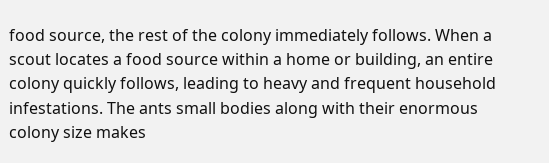food source, the rest of the colony immediately follows. When a scout locates a food source within a home or building, an entire colony quickly follows, leading to heavy and frequent household infestations. The ants small bodies along with their enormous colony size makes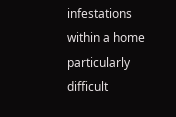infestations within a home particularly difficult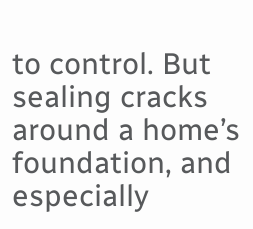to control. But sealing cracks around a home’s foundation, and especially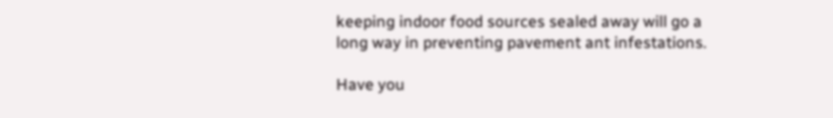keeping indoor food sources sealed away will go a long way in preventing pavement ant infestations.

Have you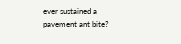ever sustained a pavement ant bite?